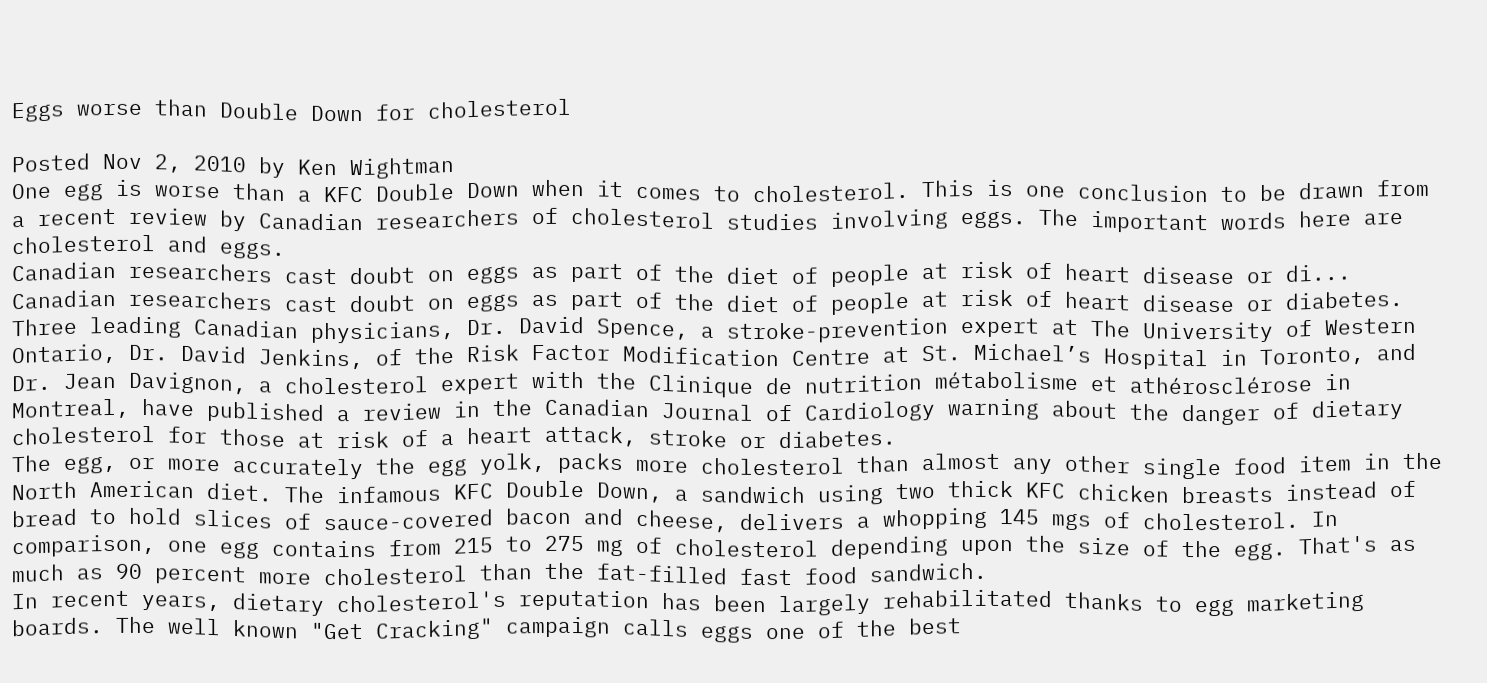Eggs worse than Double Down for cholesterol

Posted Nov 2, 2010 by Ken Wightman
One egg is worse than a KFC Double Down when it comes to cholesterol. This is one conclusion to be drawn from a recent review by Canadian researchers of cholesterol studies involving eggs. The important words here are cholesterol and eggs.
Canadian researchers cast doubt on eggs as part of the diet of people at risk of heart disease or di...
Canadian researchers cast doubt on eggs as part of the diet of people at risk of heart disease or diabetes.
Three leading Canadian physicians, Dr. David Spence, a stroke-prevention expert at The University of Western Ontario, Dr. David Jenkins, of the Risk Factor Modification Centre at St. Michael’s Hospital in Toronto, and Dr. Jean Davignon, a cholesterol expert with the Clinique de nutrition métabolisme et athérosclérose in Montreal, have published a review in the Canadian Journal of Cardiology warning about the danger of dietary cholesterol for those at risk of a heart attack, stroke or diabetes.
The egg, or more accurately the egg yolk, packs more cholesterol than almost any other single food item in the North American diet. The infamous KFC Double Down, a sandwich using two thick KFC chicken breasts instead of bread to hold slices of sauce-covered bacon and cheese, delivers a whopping 145 mgs of cholesterol. In comparison, one egg contains from 215 to 275 mg of cholesterol depending upon the size of the egg. That's as much as 90 percent more cholesterol than the fat-filled fast food sandwich.
In recent years, dietary cholesterol's reputation has been largely rehabilitated thanks to egg marketing boards. The well known "Get Cracking" campaign calls eggs one of the best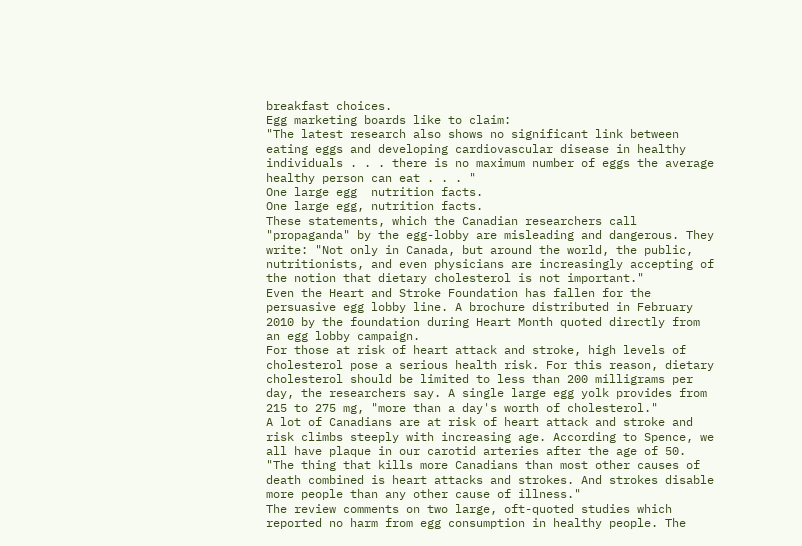breakfast choices.
Egg marketing boards like to claim:
"The latest research also shows no significant link between eating eggs and developing cardiovascular disease in healthy individuals . . . there is no maximum number of eggs the average healthy person can eat . . . "
One large egg  nutrition facts.
One large egg, nutrition facts.
These statements, which the Canadian researchers call "propaganda" by the egg-lobby are misleading and dangerous. They write: "Not only in Canada, but around the world, the public, nutritionists, and even physicians are increasingly accepting of the notion that dietary cholesterol is not important."
Even the Heart and Stroke Foundation has fallen for the persuasive egg lobby line. A brochure distributed in February 2010 by the foundation during Heart Month quoted directly from an egg lobby campaign.
For those at risk of heart attack and stroke, high levels of cholesterol pose a serious health risk. For this reason, dietary cholesterol should be limited to less than 200 milligrams per day, the researchers say. A single large egg yolk provides from 215 to 275 mg, "more than a day's worth of cholesterol."
A lot of Canadians are at risk of heart attack and stroke and risk climbs steeply with increasing age. According to Spence, we all have plaque in our carotid arteries after the age of 50. "The thing that kills more Canadians than most other causes of death combined is heart attacks and strokes. And strokes disable more people than any other cause of illness."
The review comments on two large, oft-quoted studies which reported no harm from egg consumption in healthy people. The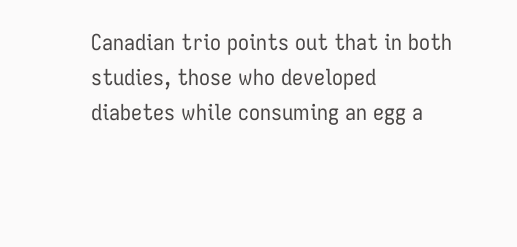Canadian trio points out that in both studies, those who developed diabetes while consuming an egg a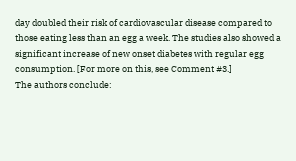day doubled their risk of cardiovascular disease compared to those eating less than an egg a week. The studies also showed a significant increase of new onset diabetes with regular egg consumption. [For more on this, see Comment #3.]
The authors conclude: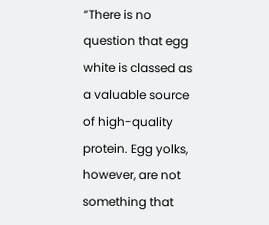“There is no question that egg white is classed as a valuable source of high-quality protein. Egg yolks, however, are not something that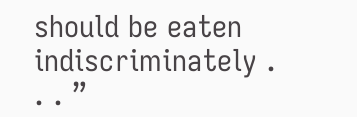should be eaten indiscriminately . . . ”